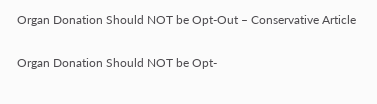Organ Donation Should NOT be Opt-Out – Conservative Article


Organ Donation Should NOT be Opt-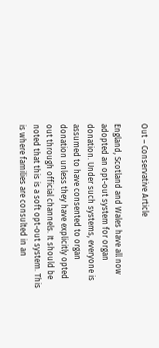Out – Conservative Article

England, Scotland and Wales have all now adopted an opt-out system for organ donation. Under such systems, everyone is assumed to have consented to organ donation unless they have explicitly opted out through official channels. It should be noted that this is a soft opt-out system. This is where families are consulted in an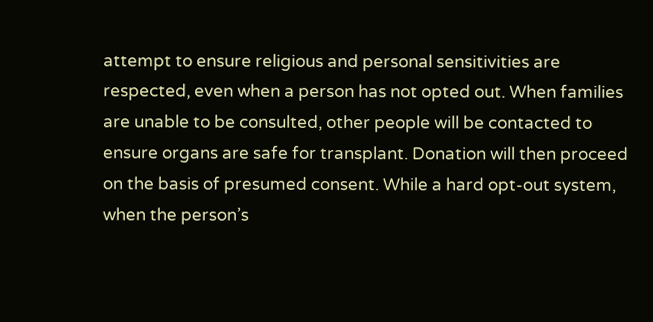attempt to ensure religious and personal sensitivities are respected, even when a person has not opted out. When families are unable to be consulted, other people will be contacted to ensure organs are safe for transplant. Donation will then proceed on the basis of presumed consent. While a hard opt-out system, when the person’s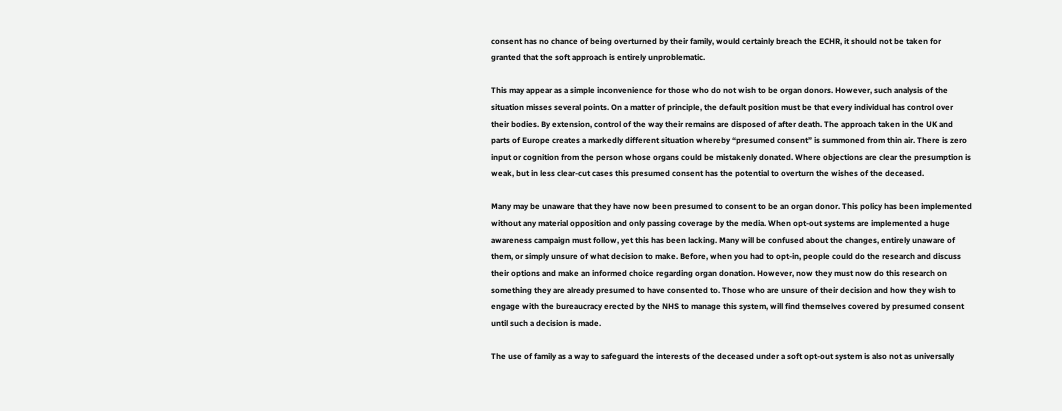consent has no chance of being overturned by their family, would certainly breach the ECHR, it should not be taken for granted that the soft approach is entirely unproblematic.

This may appear as a simple inconvenience for those who do not wish to be organ donors. However, such analysis of the situation misses several points. On a matter of principle, the default position must be that every individual has control over their bodies. By extension, control of the way their remains are disposed of after death. The approach taken in the UK and parts of Europe creates a markedly different situation whereby “presumed consent” is summoned from thin air. There is zero input or cognition from the person whose organs could be mistakenly donated. Where objections are clear the presumption is weak, but in less clear-cut cases this presumed consent has the potential to overturn the wishes of the deceased.

Many may be unaware that they have now been presumed to consent to be an organ donor. This policy has been implemented without any material opposition and only passing coverage by the media. When opt-out systems are implemented a huge awareness campaign must follow, yet this has been lacking. Many will be confused about the changes, entirely unaware of them, or simply unsure of what decision to make. Before, when you had to opt-in, people could do the research and discuss their options and make an informed choice regarding organ donation. However, now they must now do this research on something they are already presumed to have consented to. Those who are unsure of their decision and how they wish to engage with the bureaucracy erected by the NHS to manage this system, will find themselves covered by presumed consent until such a decision is made.

The use of family as a way to safeguard the interests of the deceased under a soft opt-out system is also not as universally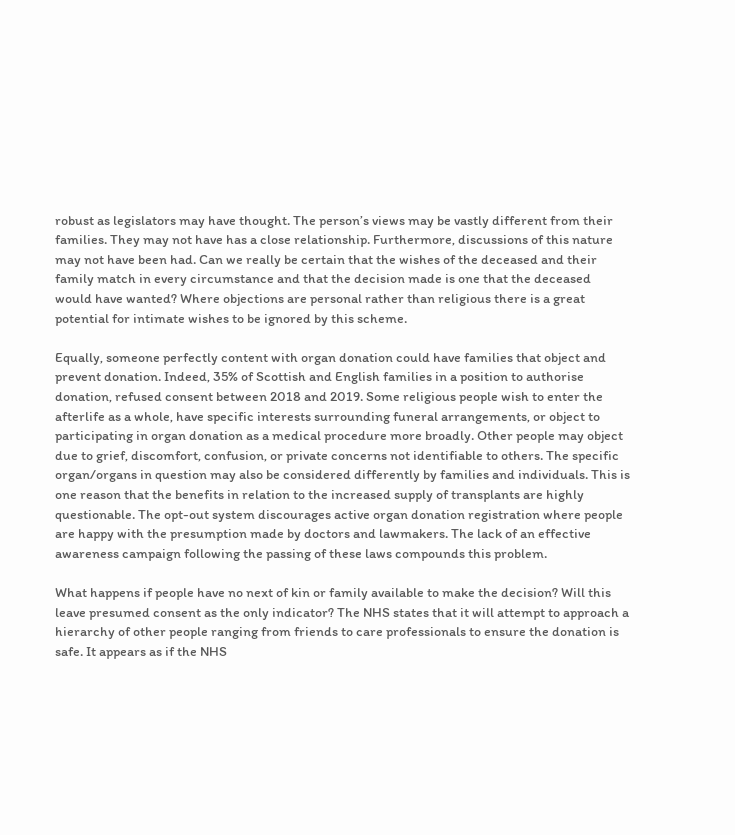robust as legislators may have thought. The person’s views may be vastly different from their families. They may not have has a close relationship. Furthermore, discussions of this nature may not have been had. Can we really be certain that the wishes of the deceased and their family match in every circumstance and that the decision made is one that the deceased would have wanted? Where objections are personal rather than religious there is a great potential for intimate wishes to be ignored by this scheme.

Equally, someone perfectly content with organ donation could have families that object and prevent donation. Indeed, 35% of Scottish and English families in a position to authorise donation, refused consent between 2018 and 2019. Some religious people wish to enter the afterlife as a whole, have specific interests surrounding funeral arrangements, or object to participating in organ donation as a medical procedure more broadly. Other people may object due to grief, discomfort, confusion, or private concerns not identifiable to others. The specific organ/organs in question may also be considered differently by families and individuals. This is one reason that the benefits in relation to the increased supply of transplants are highly questionable. The opt-out system discourages active organ donation registration where people are happy with the presumption made by doctors and lawmakers. The lack of an effective awareness campaign following the passing of these laws compounds this problem.

What happens if people have no next of kin or family available to make the decision? Will this leave presumed consent as the only indicator? The NHS states that it will attempt to approach a hierarchy of other people ranging from friends to care professionals to ensure the donation is safe. It appears as if the NHS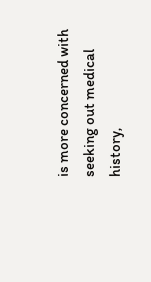is more concerned with seeking out medical history,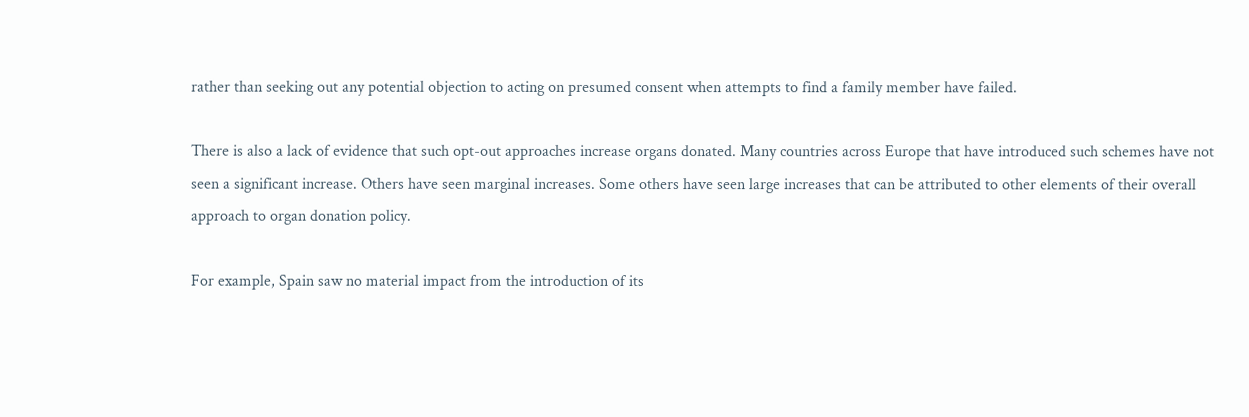rather than seeking out any potential objection to acting on presumed consent when attempts to find a family member have failed.

There is also a lack of evidence that such opt-out approaches increase organs donated. Many countries across Europe that have introduced such schemes have not seen a significant increase. Others have seen marginal increases. Some others have seen large increases that can be attributed to other elements of their overall approach to organ donation policy.

For example, Spain saw no material impact from the introduction of its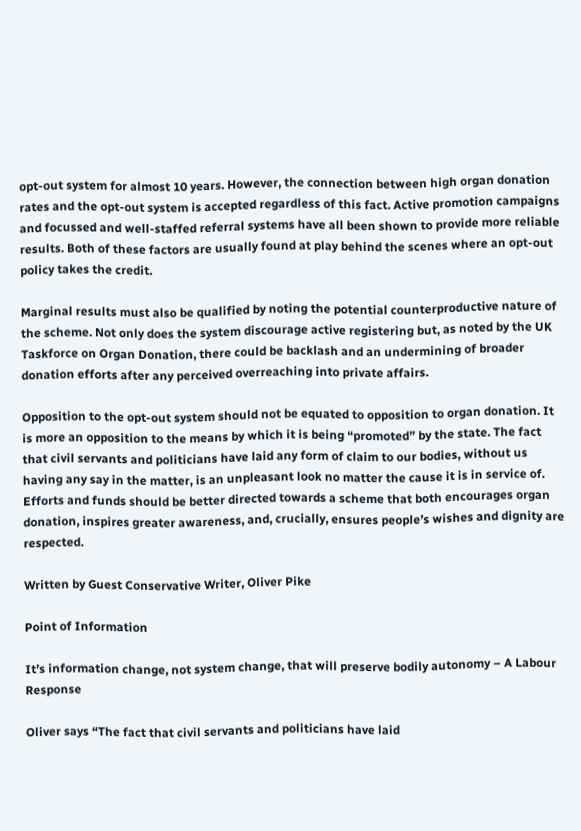opt-out system for almost 10 years. However, the connection between high organ donation rates and the opt-out system is accepted regardless of this fact. Active promotion campaigns and focussed and well-staffed referral systems have all been shown to provide more reliable results. Both of these factors are usually found at play behind the scenes where an opt-out policy takes the credit.

Marginal results must also be qualified by noting the potential counterproductive nature of the scheme. Not only does the system discourage active registering but, as noted by the UK Taskforce on Organ Donation, there could be backlash and an undermining of broader donation efforts after any perceived overreaching into private affairs.

Opposition to the opt-out system should not be equated to opposition to organ donation. It is more an opposition to the means by which it is being “promoted” by the state. The fact that civil servants and politicians have laid any form of claim to our bodies, without us having any say in the matter, is an unpleasant look no matter the cause it is in service of. Efforts and funds should be better directed towards a scheme that both encourages organ donation, inspires greater awareness, and, crucially, ensures people’s wishes and dignity are respected.

Written by Guest Conservative Writer, Oliver Pike

Point of Information

It’s information change, not system change, that will preserve bodily autonomy – A Labour Response

Oliver says “The fact that civil servants and politicians have laid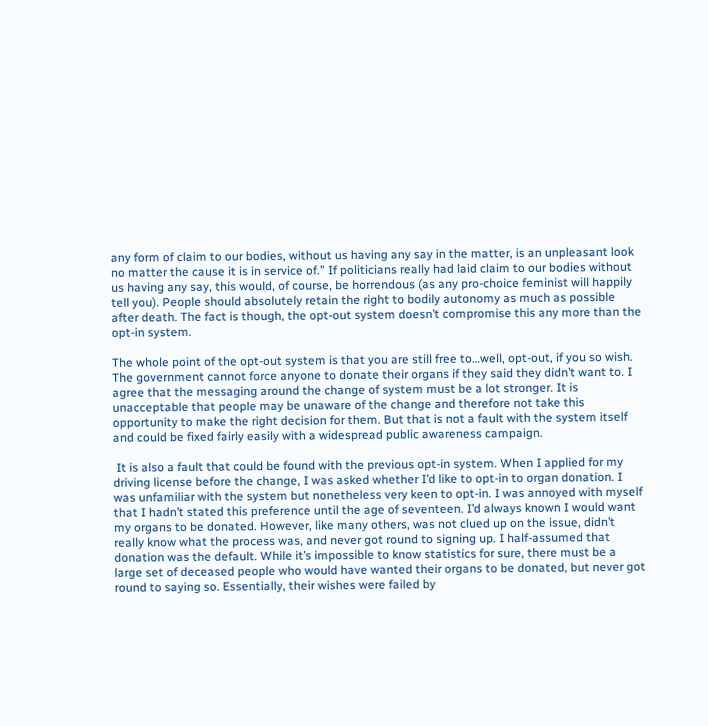any form of claim to our bodies, without us having any say in the matter, is an unpleasant look no matter the cause it is in service of.” If politicians really had laid claim to our bodies without us having any say, this would, of course, be horrendous (as any pro-choice feminist will happily tell you). People should absolutely retain the right to bodily autonomy as much as possible after death. The fact is though, the opt-out system doesn’t compromise this any more than the opt-in system.

The whole point of the opt-out system is that you are still free to…well, opt-out, if you so wish. The government cannot force anyone to donate their organs if they said they didn’t want to. I agree that the messaging around the change of system must be a lot stronger. It is unacceptable that people may be unaware of the change and therefore not take this opportunity to make the right decision for them. But that is not a fault with the system itself and could be fixed fairly easily with a widespread public awareness campaign.

 It is also a fault that could be found with the previous opt-in system. When I applied for my driving license before the change, I was asked whether I’d like to opt-in to organ donation. I was unfamiliar with the system but nonetheless very keen to opt-in. I was annoyed with myself that I hadn’t stated this preference until the age of seventeen. I’d always known I would want my organs to be donated. However, like many others, was not clued up on the issue, didn’t really know what the process was, and never got round to signing up. I half-assumed that donation was the default. While it’s impossible to know statistics for sure, there must be a large set of deceased people who would have wanted their organs to be donated, but never got round to saying so. Essentially, their wishes were failed by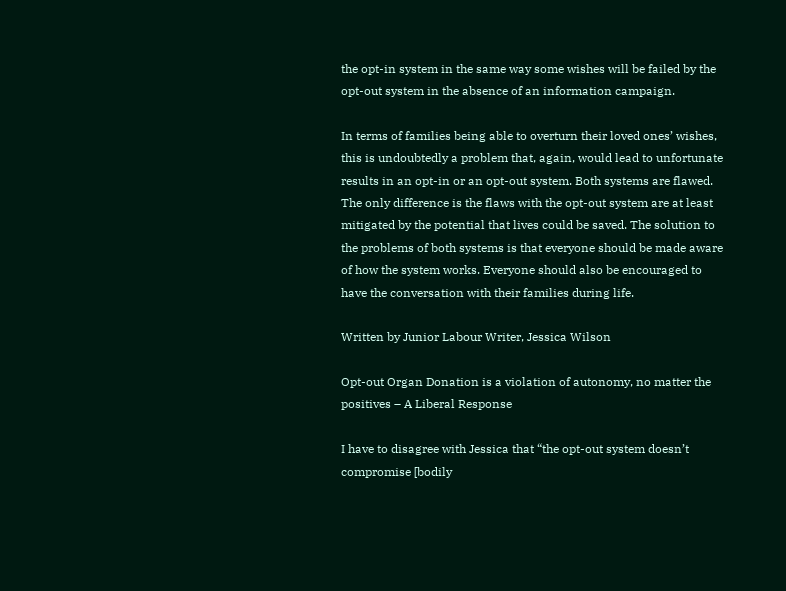the opt-in system in the same way some wishes will be failed by the opt-out system in the absence of an information campaign.

In terms of families being able to overturn their loved ones’ wishes, this is undoubtedly a problem that, again, would lead to unfortunate results in an opt-in or an opt-out system. Both systems are flawed. The only difference is the flaws with the opt-out system are at least mitigated by the potential that lives could be saved. The solution to the problems of both systems is that everyone should be made aware of how the system works. Everyone should also be encouraged to have the conversation with their families during life.

Written by Junior Labour Writer, Jessica Wilson

Opt-out Organ Donation is a violation of autonomy, no matter the positives – A Liberal Response

I have to disagree with Jessica that “the opt-out system doesn’t compromise [bodily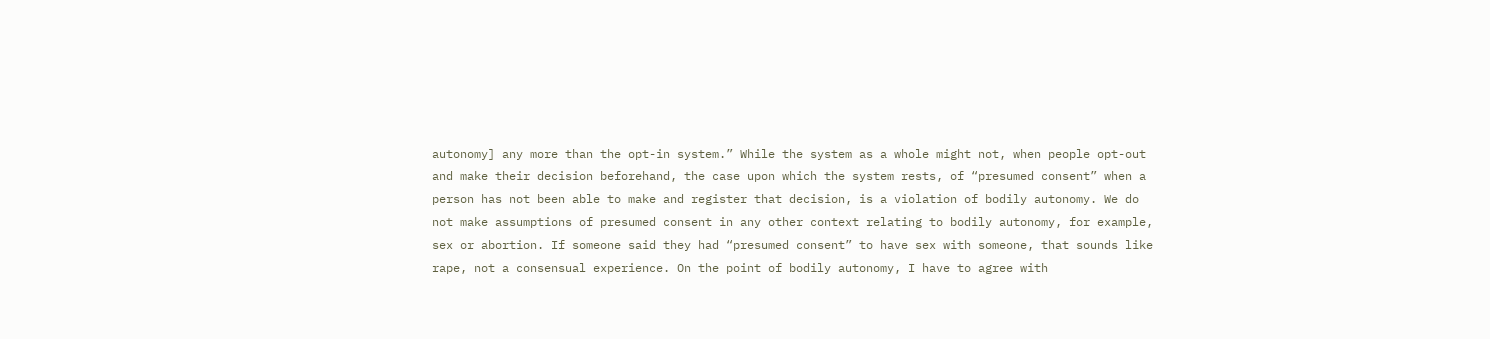autonomy] any more than the opt-in system.” While the system as a whole might not, when people opt-out and make their decision beforehand, the case upon which the system rests, of “presumed consent” when a person has not been able to make and register that decision, is a violation of bodily autonomy. We do not make assumptions of presumed consent in any other context relating to bodily autonomy, for example, sex or abortion. If someone said they had “presumed consent” to have sex with someone, that sounds like rape, not a consensual experience. On the point of bodily autonomy, I have to agree with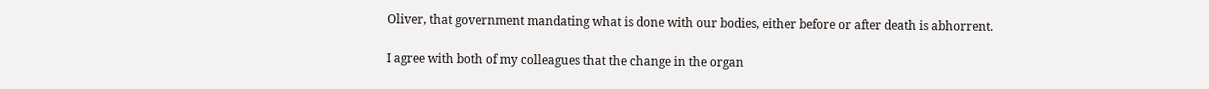Oliver, that government mandating what is done with our bodies, either before or after death is abhorrent.

I agree with both of my colleagues that the change in the organ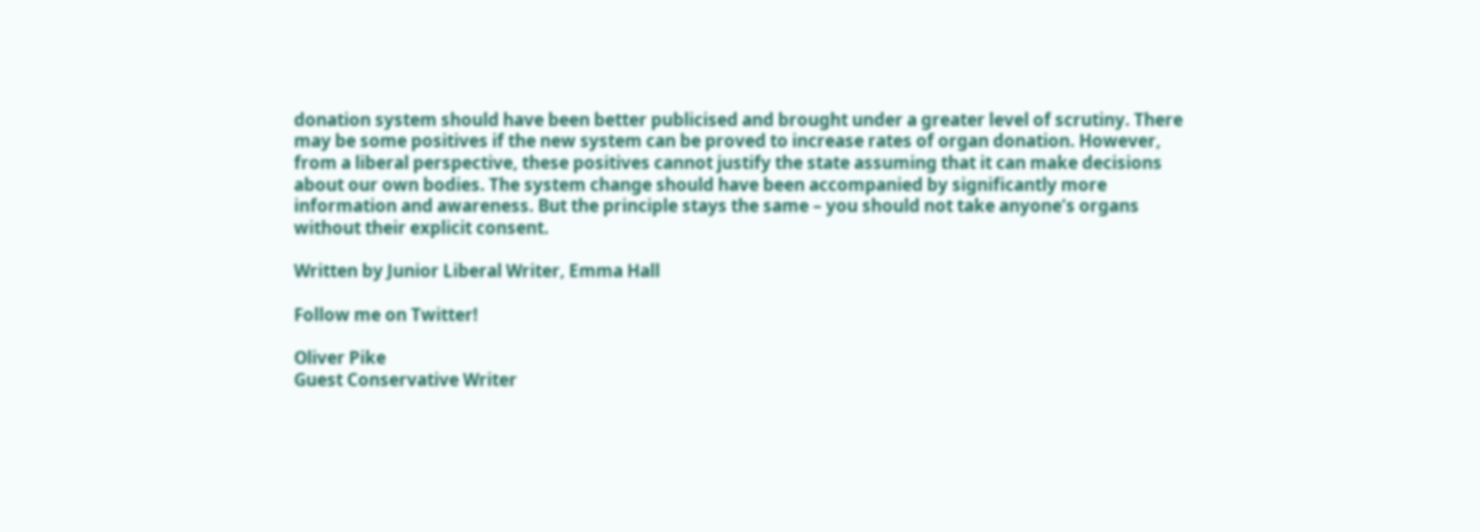donation system should have been better publicised and brought under a greater level of scrutiny. There may be some positives if the new system can be proved to increase rates of organ donation. However, from a liberal perspective, these positives cannot justify the state assuming that it can make decisions about our own bodies. The system change should have been accompanied by significantly more information and awareness. But the principle stays the same – you should not take anyone’s organs without their explicit consent.

Written by Junior Liberal Writer, Emma Hall

Follow me on Twitter!

Oliver Pike
Guest Conservative Writer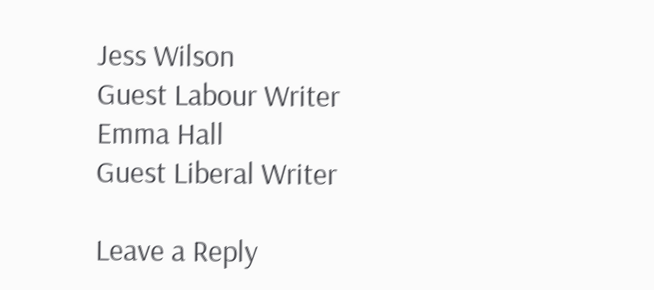Jess Wilson
Guest Labour Writer
Emma Hall
Guest Liberal Writer

Leave a Reply